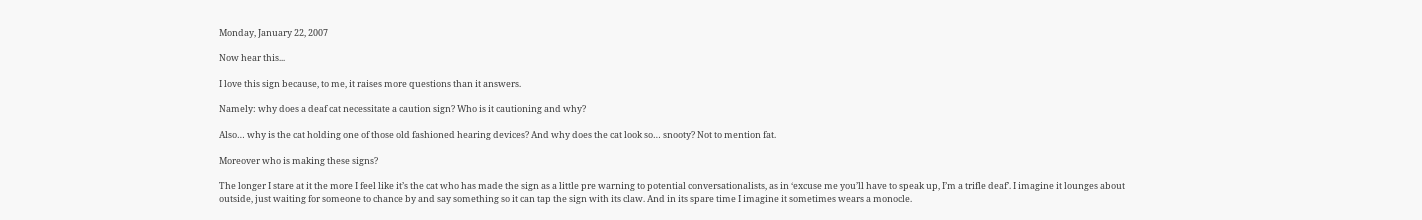Monday, January 22, 2007

Now hear this...

I love this sign because, to me, it raises more questions than it answers.

Namely: why does a deaf cat necessitate a caution sign? Who is it cautioning and why?

Also… why is the cat holding one of those old fashioned hearing devices? And why does the cat look so… snooty? Not to mention fat.

Moreover who is making these signs?

The longer I stare at it the more I feel like it’s the cat who has made the sign as a little pre warning to potential conversationalists, as in ‘excuse me you’ll have to speak up, I’m a trifle deaf’. I imagine it lounges about outside, just waiting for someone to chance by and say something so it can tap the sign with its claw. And in its spare time I imagine it sometimes wears a monocle.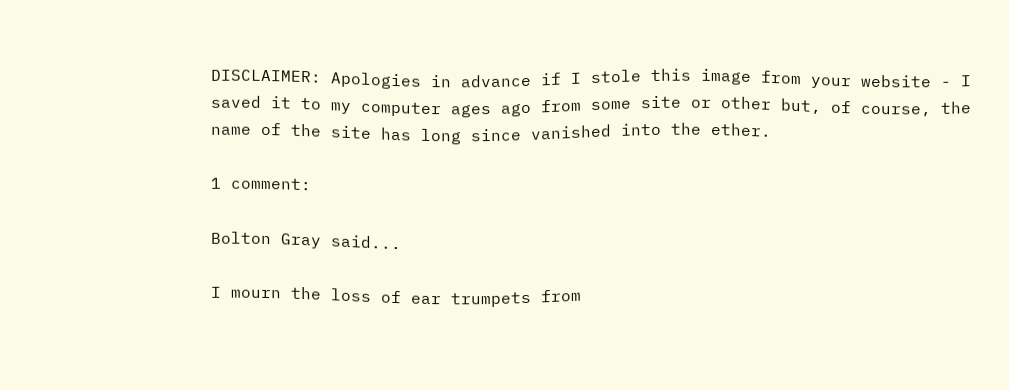DISCLAIMER: Apologies in advance if I stole this image from your website - I saved it to my computer ages ago from some site or other but, of course, the name of the site has long since vanished into the ether.

1 comment:

Bolton Gray said...

I mourn the loss of ear trumpets from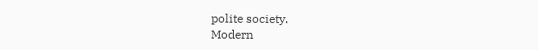polite society.
Modern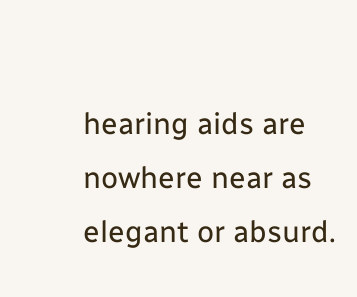hearing aids are nowhere near as elegant or absurd.